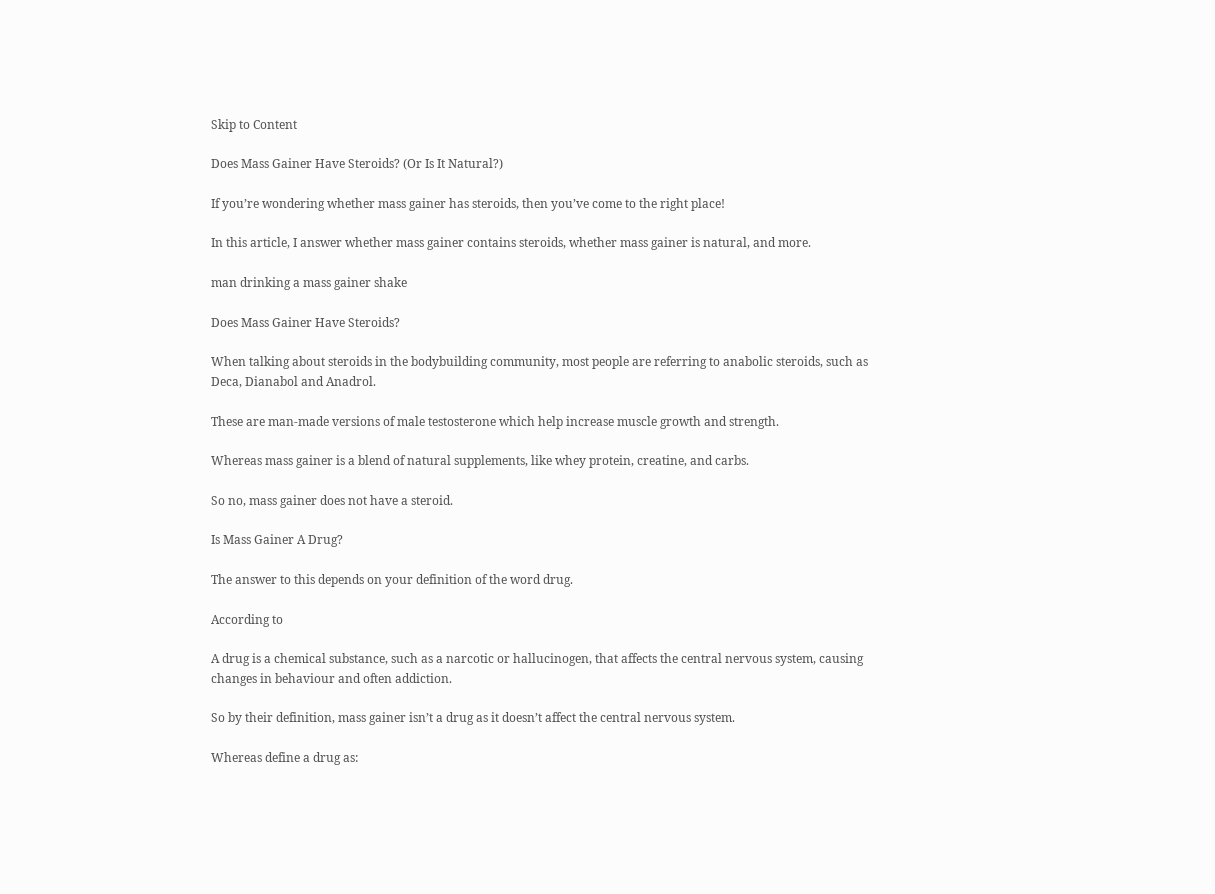Skip to Content

Does Mass Gainer Have Steroids? (Or Is It Natural?)

If you’re wondering whether mass gainer has steroids, then you’ve come to the right place!

In this article, I answer whether mass gainer contains steroids, whether mass gainer is natural, and more.

man drinking a mass gainer shake

Does Mass Gainer Have Steroids?

When talking about steroids in the bodybuilding community, most people are referring to anabolic steroids, such as Deca, Dianabol and Anadrol.

These are man-made versions of male testosterone which help increase muscle growth and strength.

Whereas mass gainer is a blend of natural supplements, like whey protein, creatine, and carbs.

So no, mass gainer does not have a steroid.

Is Mass Gainer A Drug?

The answer to this depends on your definition of the word drug.

According to

A drug is a chemical substance, such as a narcotic or hallucinogen, that affects the central nervous system, causing changes in behaviour and often addiction.

So by their definition, mass gainer isn’t a drug as it doesn’t affect the central nervous system.

Whereas define a drug as: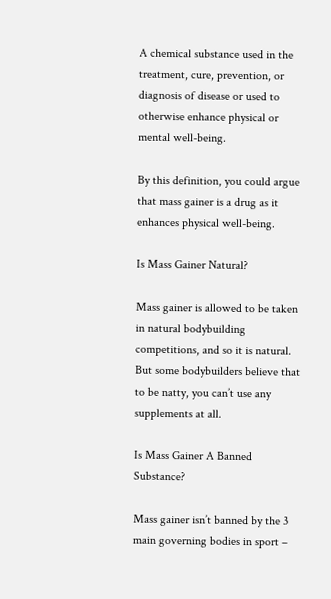A chemical substance used in the treatment, cure, prevention, or diagnosis of disease or used to otherwise enhance physical or mental well-being.

By this definition, you could argue that mass gainer is a drug as it enhances physical well-being.

Is Mass Gainer Natural?

Mass gainer is allowed to be taken in natural bodybuilding competitions, and so it is natural. But some bodybuilders believe that to be natty, you can’t use any supplements at all.

Is Mass Gainer A Banned Substance?

Mass gainer isn’t banned by the 3 main governing bodies in sport –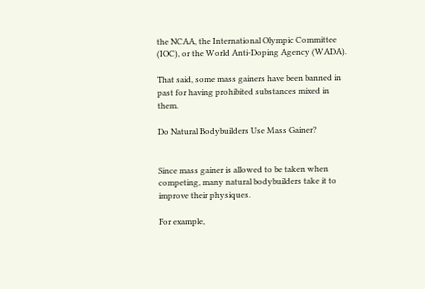the NCAA, the International Olympic Committee (IOC), or the World Anti-Doping Agency (WADA).

That said, some mass gainers have been banned in past for having prohibited substances mixed in them.

Do Natural Bodybuilders Use Mass Gainer?


Since mass gainer is allowed to be taken when competing, many natural bodybuilders take it to improve their physiques.

For example,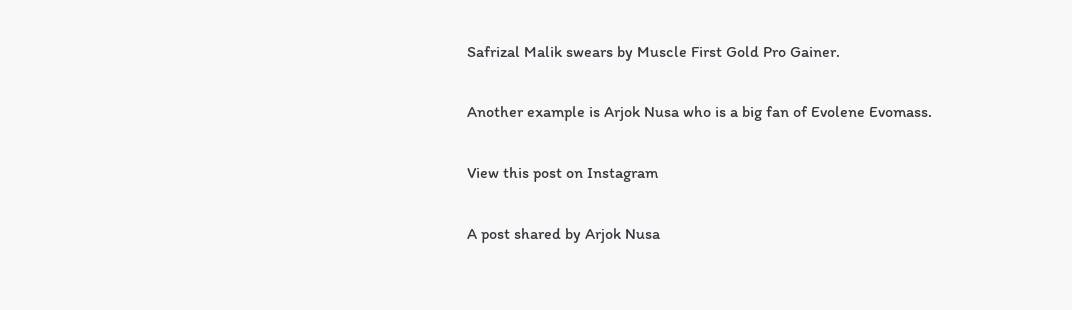Safrizal Malik swears by Muscle First Gold Pro Gainer.

Another example is Arjok Nusa who is a big fan of Evolene Evomass.

View this post on Instagram

A post shared by Arjok Nusa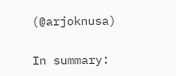(@arjoknusa)


In summary: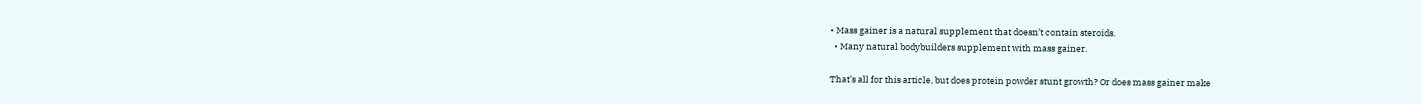• Mass gainer is a natural supplement that doesn’t contain steroids.
  • Many natural bodybuilders supplement with mass gainer.

That’s all for this article, but does protein powder stunt growth? Or does mass gainer make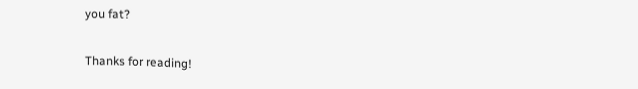you fat?

Thanks for reading!